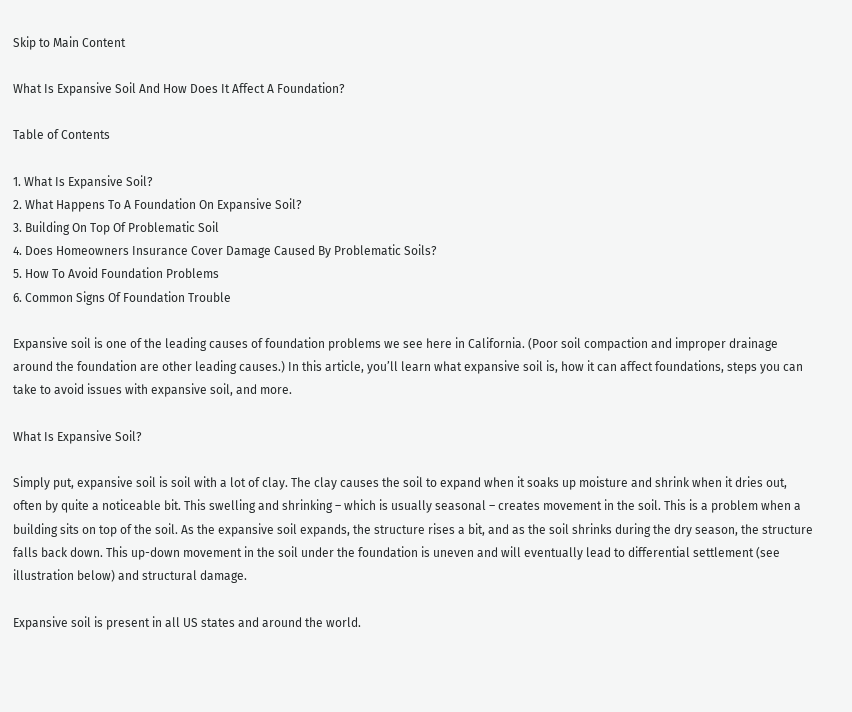Skip to Main Content

What Is Expansive Soil And How Does It Affect A Foundation?

Table of Contents

1. What Is Expansive Soil?
2. What Happens To A Foundation On Expansive Soil?
3. Building On Top Of Problematic Soil
4. Does Homeowners Insurance Cover Damage Caused By Problematic Soils?
5. How To Avoid Foundation Problems
6. Common Signs Of Foundation Trouble

Expansive soil is one of the leading causes of foundation problems we see here in California. (Poor soil compaction and improper drainage around the foundation are other leading causes.) In this article, you’ll learn what expansive soil is, how it can affect foundations, steps you can take to avoid issues with expansive soil, and more.

What Is Expansive Soil?

Simply put, expansive soil is soil with a lot of clay. The clay causes the soil to expand when it soaks up moisture and shrink when it dries out, often by quite a noticeable bit. This swelling and shrinking – which is usually seasonal – creates movement in the soil. This is a problem when a building sits on top of the soil. As the expansive soil expands, the structure rises a bit, and as the soil shrinks during the dry season, the structure falls back down. This up-down movement in the soil under the foundation is uneven and will eventually lead to differential settlement (see illustration below) and structural damage.

Expansive soil is present in all US states and around the world.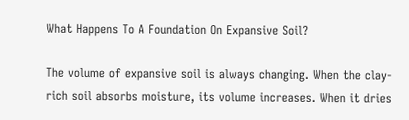What Happens To A Foundation On Expansive Soil?

The volume of expansive soil is always changing. When the clay-rich soil absorbs moisture, its volume increases. When it dries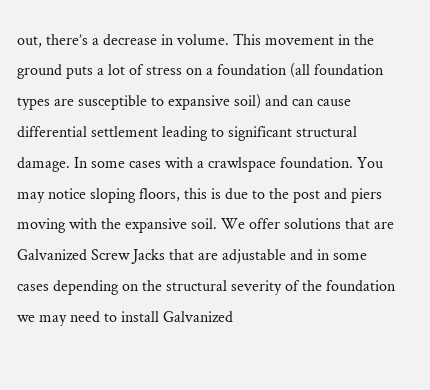out, there’s a decrease in volume. This movement in the ground puts a lot of stress on a foundation (all foundation types are susceptible to expansive soil) and can cause differential settlement leading to significant structural damage. In some cases with a crawlspace foundation. You may notice sloping floors, this is due to the post and piers moving with the expansive soil. We offer solutions that are Galvanized Screw Jacks that are adjustable and in some cases depending on the structural severity of the foundation we may need to install Galvanized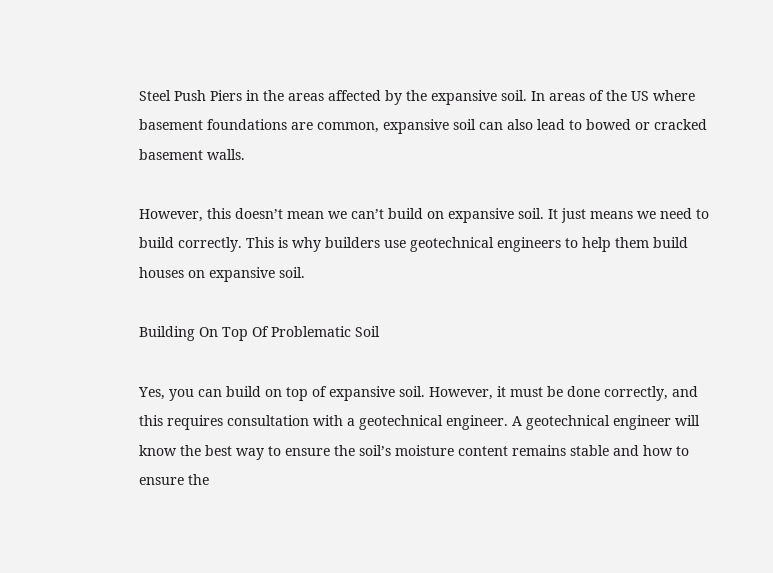Steel Push Piers in the areas affected by the expansive soil. In areas of the US where basement foundations are common, expansive soil can also lead to bowed or cracked basement walls.

However, this doesn’t mean we can’t build on expansive soil. It just means we need to build correctly. This is why builders use geotechnical engineers to help them build houses on expansive soil.

Building On Top Of Problematic Soil

Yes, you can build on top of expansive soil. However, it must be done correctly, and this requires consultation with a geotechnical engineer. A geotechnical engineer will know the best way to ensure the soil’s moisture content remains stable and how to ensure the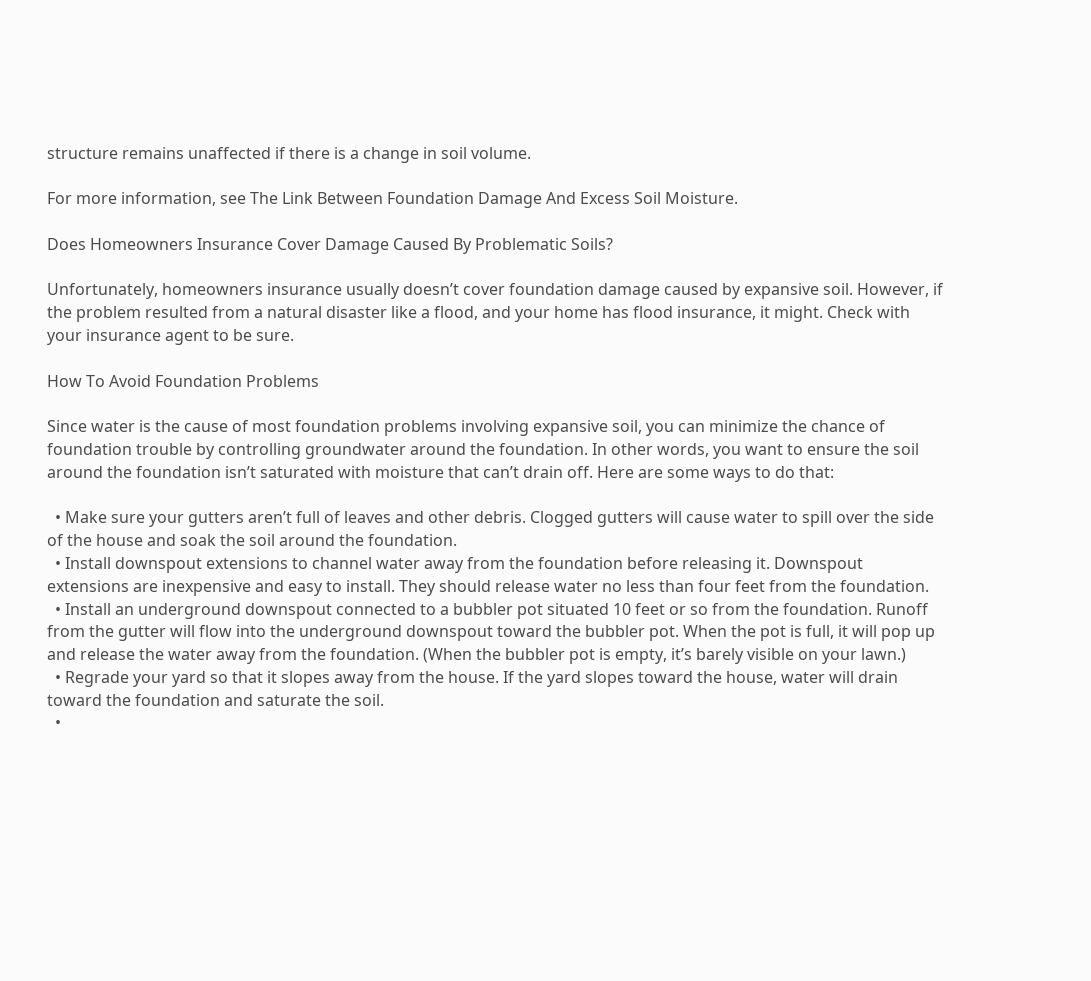structure remains unaffected if there is a change in soil volume.

For more information, see The Link Between Foundation Damage And Excess Soil Moisture.

Does Homeowners Insurance Cover Damage Caused By Problematic Soils?

Unfortunately, homeowners insurance usually doesn’t cover foundation damage caused by expansive soil. However, if the problem resulted from a natural disaster like a flood, and your home has flood insurance, it might. Check with your insurance agent to be sure.

How To Avoid Foundation Problems

Since water is the cause of most foundation problems involving expansive soil, you can minimize the chance of foundation trouble by controlling groundwater around the foundation. In other words, you want to ensure the soil around the foundation isn’t saturated with moisture that can’t drain off. Here are some ways to do that:

  • Make sure your gutters aren’t full of leaves and other debris. Clogged gutters will cause water to spill over the side of the house and soak the soil around the foundation.
  • Install downspout extensions to channel water away from the foundation before releasing it. Downspout extensions are inexpensive and easy to install. They should release water no less than four feet from the foundation.
  • Install an underground downspout connected to a bubbler pot situated 10 feet or so from the foundation. Runoff from the gutter will flow into the underground downspout toward the bubbler pot. When the pot is full, it will pop up and release the water away from the foundation. (When the bubbler pot is empty, it’s barely visible on your lawn.)
  • Regrade your yard so that it slopes away from the house. If the yard slopes toward the house, water will drain toward the foundation and saturate the soil.
  •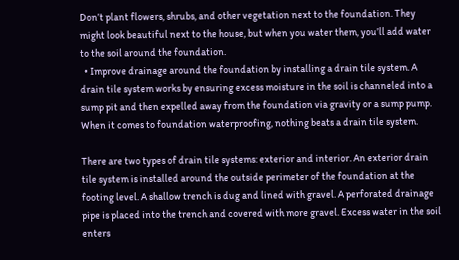Don’t plant flowers, shrubs, and other vegetation next to the foundation. They might look beautiful next to the house, but when you water them, you’ll add water to the soil around the foundation.
  • Improve drainage around the foundation by installing a drain tile system. A drain tile system works by ensuring excess moisture in the soil is channeled into a sump pit and then expelled away from the foundation via gravity or a sump pump. When it comes to foundation waterproofing, nothing beats a drain tile system.

There are two types of drain tile systems: exterior and interior. An exterior drain tile system is installed around the outside perimeter of the foundation at the footing level. A shallow trench is dug and lined with gravel. A perforated drainage pipe is placed into the trench and covered with more gravel. Excess water in the soil enters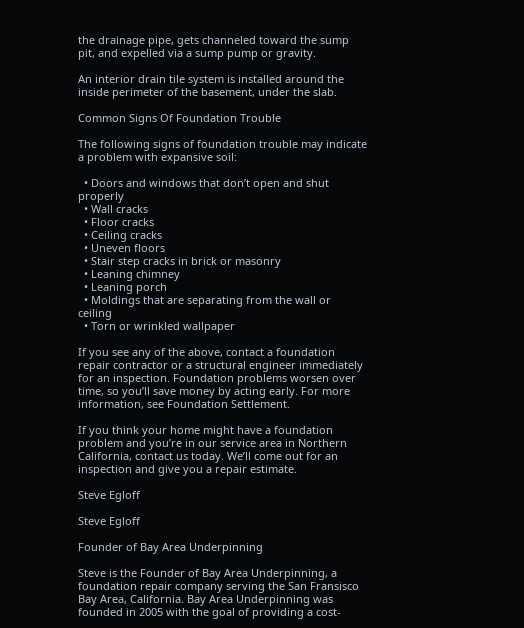the drainage pipe, gets channeled toward the sump pit, and expelled via a sump pump or gravity.

An interior drain tile system is installed around the inside perimeter of the basement, under the slab.

Common Signs Of Foundation Trouble

The following signs of foundation trouble may indicate a problem with expansive soil:

  • Doors and windows that don’t open and shut properly
  • Wall cracks
  • Floor cracks
  • Ceiling cracks
  • Uneven floors
  • Stair step cracks in brick or masonry
  • Leaning chimney
  • Leaning porch
  • Moldings that are separating from the wall or ceiling
  • Torn or wrinkled wallpaper

If you see any of the above, contact a foundation repair contractor or a structural engineer immediately for an inspection. Foundation problems worsen over time, so you’ll save money by acting early. For more information, see Foundation Settlement.

If you think your home might have a foundation problem and you’re in our service area in Northern California, contact us today. We’ll come out for an inspection and give you a repair estimate.

Steve Egloff

Steve Egloff

Founder of Bay Area Underpinning

Steve is the Founder of Bay Area Underpinning, a foundation repair company serving the San Fransisco Bay Area, California. Bay Area Underpinning was founded in 2005 with the goal of providing a cost-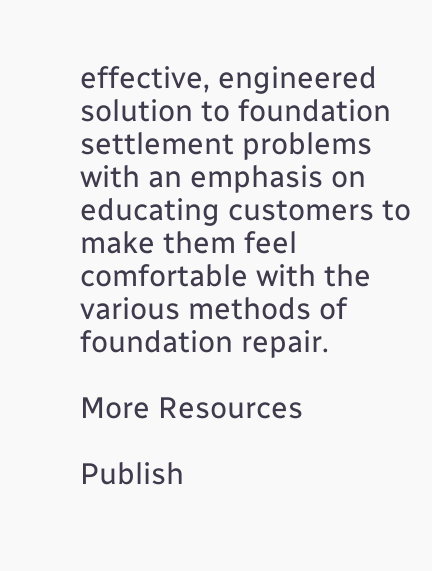effective, engineered solution to foundation settlement problems with an emphasis on educating customers to make them feel comfortable with the various methods of foundation repair.

More Resources

Publish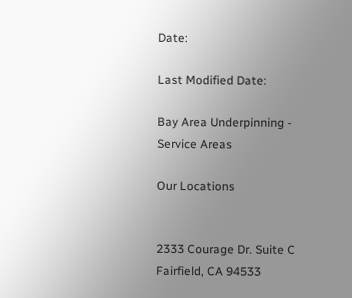Date:

Last Modified Date:

Bay Area Underpinning - Service Areas

Our Locations


2333 Courage Dr. Suite C
Fairfield, CA 94533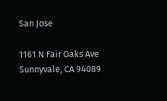San Jose

1161 N Fair Oaks Ave
Sunnyvale, CA 94089